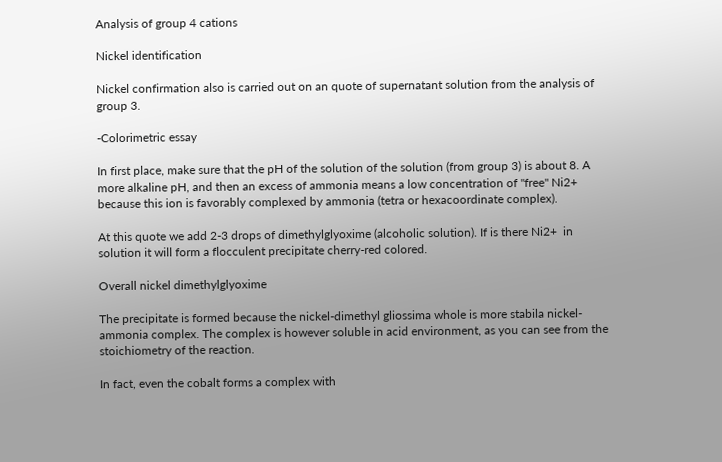Analysis of group 4 cations

Nickel identification

Nickel confirmation also is carried out on an quote of supernatant solution from the analysis of group 3.

-Colorimetric essay

In first place, make sure that the pH of the solution of the solution (from group 3) is about 8. A more alkaline pH, and then an excess of ammonia means a low concentration of "free" Ni2+ because this ion is favorably complexed by ammonia (tetra or hexacoordinate complex).

At this quote we add 2-3 drops of dimethylglyoxime (alcoholic solution). If is there Ni2+  in solution it will form a flocculent precipitate cherry-red colored.

Overall nickel dimethylglyoxime

The precipitate is formed because the nickel-dimethyl gliossima whole is more stabila nickel-ammonia complex. The complex is however soluble in acid environment, as you can see from the stoichiometry of the reaction.

In fact, even the cobalt forms a complex with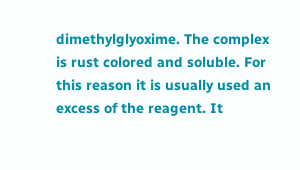dimethylglyoxime. The complex is rust colored and soluble. For this reason it is usually used an excess of the reagent. It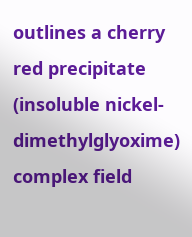outlines a cherry red precipitate (insoluble nickel-dimethylglyoxime) complex field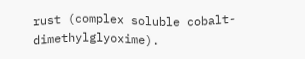rust (complex soluble cobalt-dimethylglyoxime).